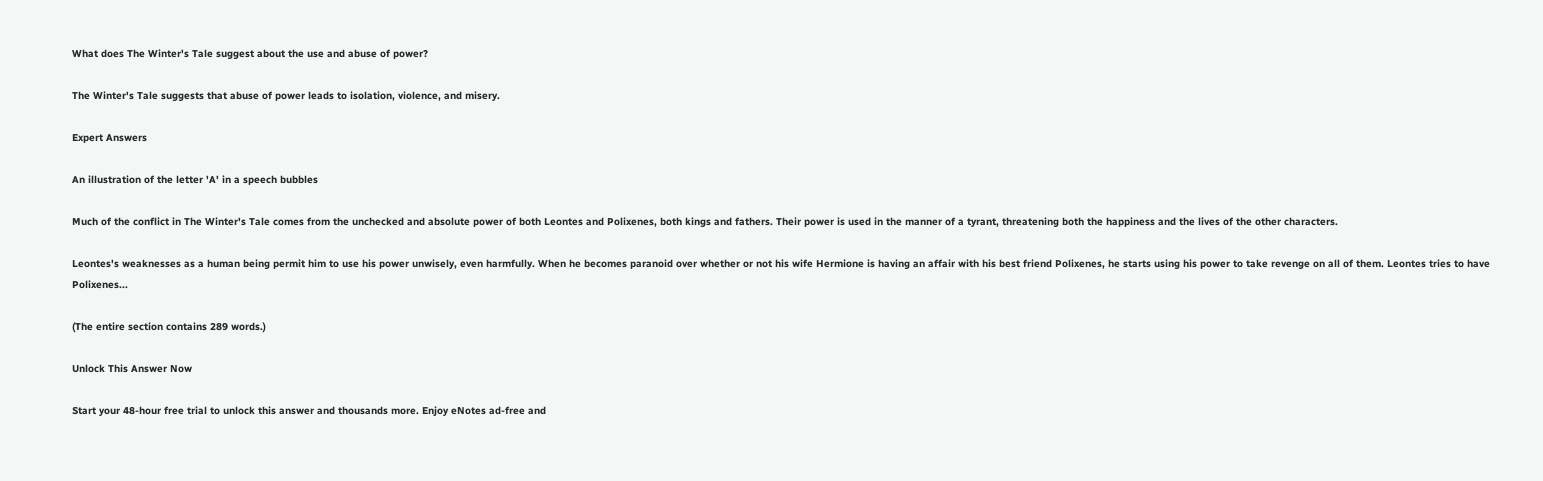What does The Winter's Tale suggest about the use and abuse of power?

The Winter's Tale suggests that abuse of power leads to isolation, violence, and misery.

Expert Answers

An illustration of the letter 'A' in a speech bubbles

Much of the conflict in The Winter's Tale comes from the unchecked and absolute power of both Leontes and Polixenes, both kings and fathers. Their power is used in the manner of a tyrant, threatening both the happiness and the lives of the other characters.

Leontes's weaknesses as a human being permit him to use his power unwisely, even harmfully. When he becomes paranoid over whether or not his wife Hermione is having an affair with his best friend Polixenes, he starts using his power to take revenge on all of them. Leontes tries to have Polixenes...

(The entire section contains 289 words.)

Unlock This Answer Now

Start your 48-hour free trial to unlock this answer and thousands more. Enjoy eNotes ad-free and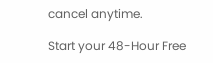cancel anytime.

Start your 48-Hour Free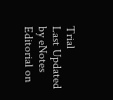Trial
Last Updated by eNotes Editorial on